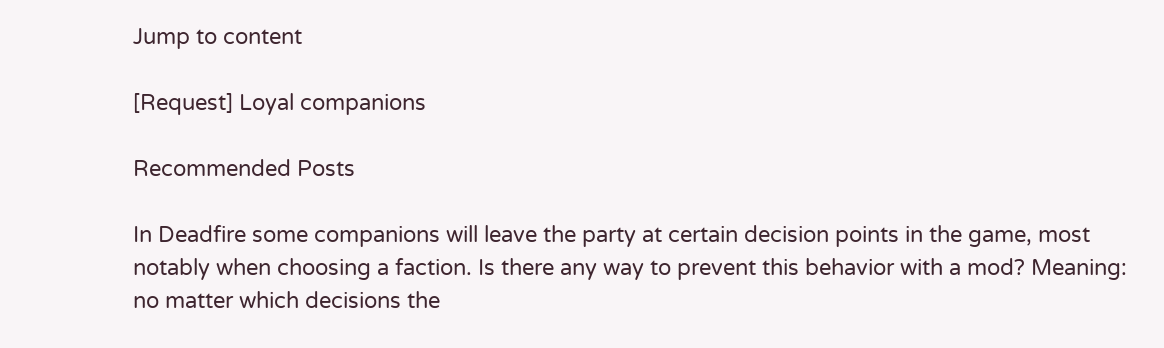Jump to content

[Request] Loyal companions

Recommended Posts

In Deadfire some companions will leave the party at certain decision points in the game, most notably when choosing a faction. Is there any way to prevent this behavior with a mod? Meaning: no matter which decisions the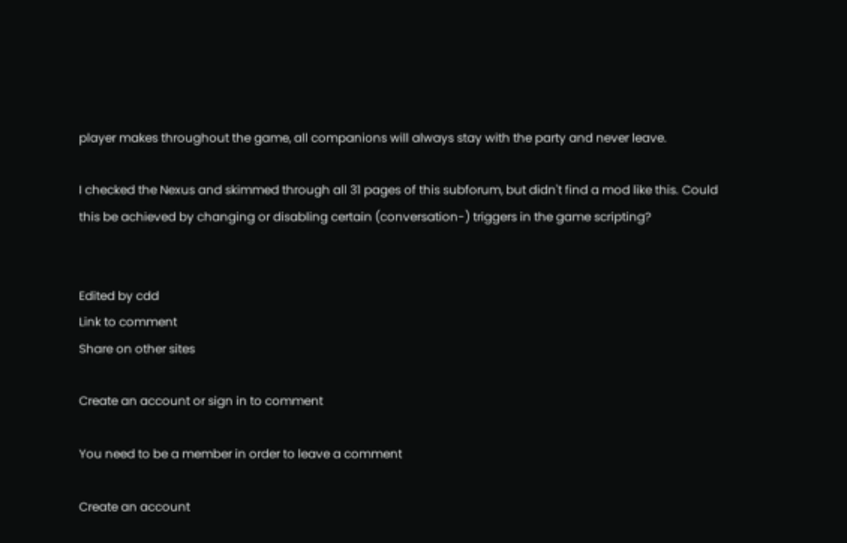player makes throughout the game, all companions will always stay with the party and never leave.

I checked the Nexus and skimmed through all 31 pages of this subforum, but didn't find a mod like this. Could this be achieved by changing or disabling certain (conversation-) triggers in the game scripting?


Edited by cdd
Link to comment
Share on other sites

Create an account or sign in to comment

You need to be a member in order to leave a comment

Create an account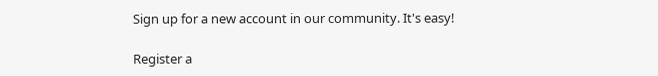Sign up for a new account in our community. It's easy!

Register a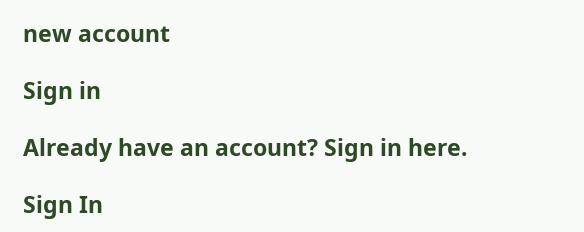new account

Sign in

Already have an account? Sign in here.

Sign In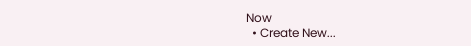Now
  • Create New...